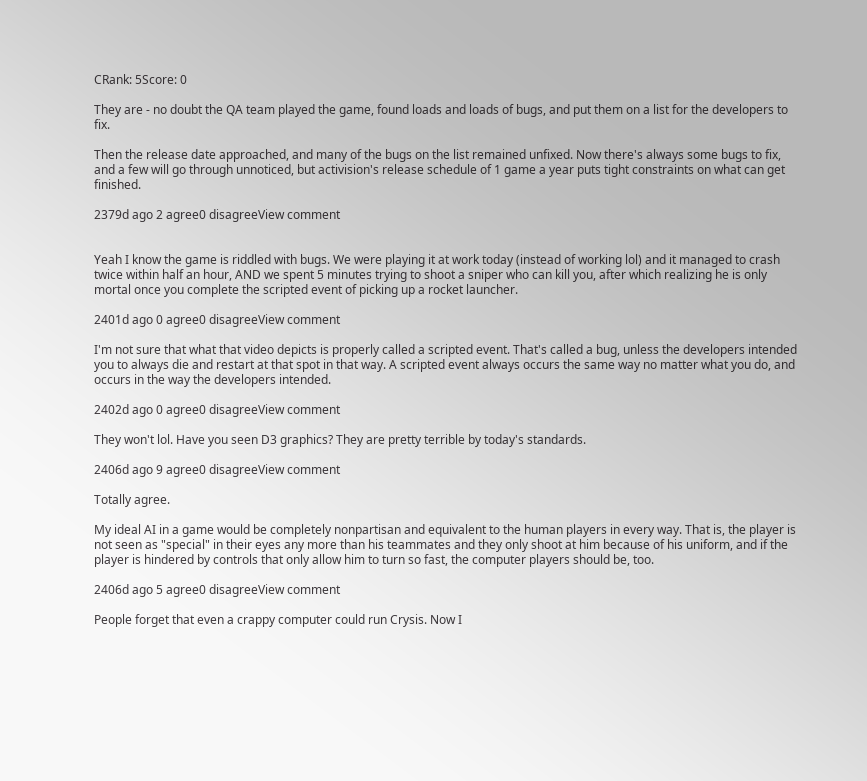CRank: 5Score: 0

They are - no doubt the QA team played the game, found loads and loads of bugs, and put them on a list for the developers to fix.

Then the release date approached, and many of the bugs on the list remained unfixed. Now there's always some bugs to fix, and a few will go through unnoticed, but activision's release schedule of 1 game a year puts tight constraints on what can get finished.

2379d ago 2 agree0 disagreeView comment


Yeah I know the game is riddled with bugs. We were playing it at work today (instead of working lol) and it managed to crash twice within half an hour, AND we spent 5 minutes trying to shoot a sniper who can kill you, after which realizing he is only mortal once you complete the scripted event of picking up a rocket launcher.

2401d ago 0 agree0 disagreeView comment

I'm not sure that what that video depicts is properly called a scripted event. That's called a bug, unless the developers intended you to always die and restart at that spot in that way. A scripted event always occurs the same way no matter what you do, and occurs in the way the developers intended.

2402d ago 0 agree0 disagreeView comment

They won't lol. Have you seen D3 graphics? They are pretty terrible by today's standards.

2406d ago 9 agree0 disagreeView comment

Totally agree.

My ideal AI in a game would be completely nonpartisan and equivalent to the human players in every way. That is, the player is not seen as "special" in their eyes any more than his teammates and they only shoot at him because of his uniform, and if the player is hindered by controls that only allow him to turn so fast, the computer players should be, too.

2406d ago 5 agree0 disagreeView comment

People forget that even a crappy computer could run Crysis. Now I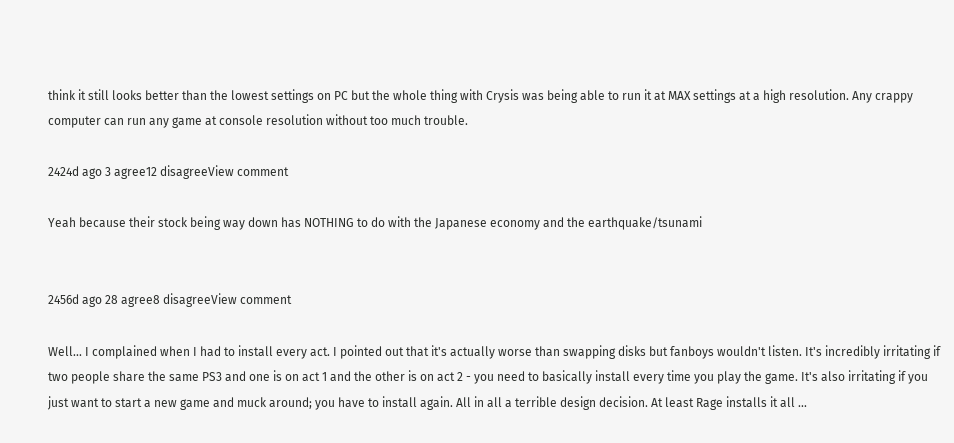think it still looks better than the lowest settings on PC but the whole thing with Crysis was being able to run it at MAX settings at a high resolution. Any crappy computer can run any game at console resolution without too much trouble.

2424d ago 3 agree12 disagreeView comment

Yeah because their stock being way down has NOTHING to do with the Japanese economy and the earthquake/tsunami


2456d ago 28 agree8 disagreeView comment

Well... I complained when I had to install every act. I pointed out that it's actually worse than swapping disks but fanboys wouldn't listen. It's incredibly irritating if two people share the same PS3 and one is on act 1 and the other is on act 2 - you need to basically install every time you play the game. It's also irritating if you just want to start a new game and muck around; you have to install again. All in all a terrible design decision. At least Rage installs it all ...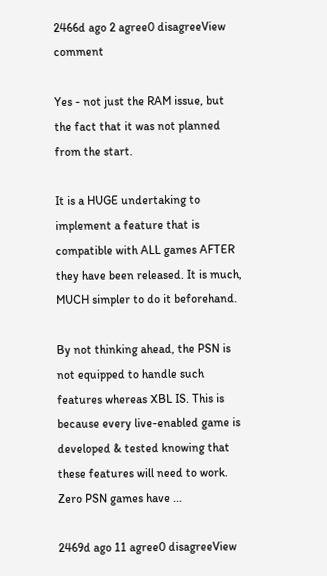2466d ago 2 agree0 disagreeView comment

Yes - not just the RAM issue, but the fact that it was not planned from the start.

It is a HUGE undertaking to implement a feature that is compatible with ALL games AFTER they have been released. It is much, MUCH simpler to do it beforehand.

By not thinking ahead, the PSN is not equipped to handle such features whereas XBL IS. This is because every live-enabled game is developed & tested knowing that these features will need to work. Zero PSN games have ...

2469d ago 11 agree0 disagreeView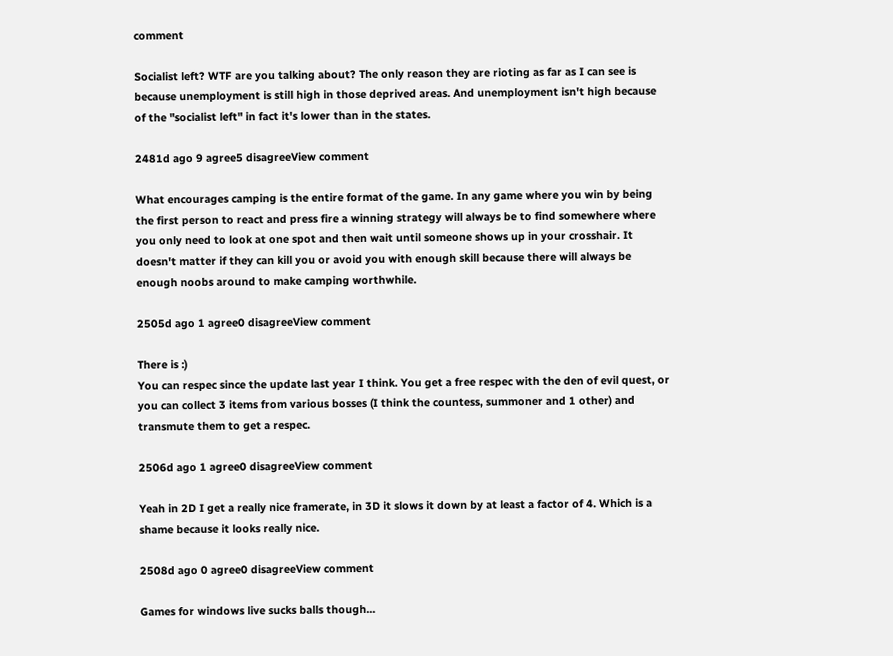comment

Socialist left? WTF are you talking about? The only reason they are rioting as far as I can see is because unemployment is still high in those deprived areas. And unemployment isn't high because of the "socialist left" in fact it's lower than in the states.

2481d ago 9 agree5 disagreeView comment

What encourages camping is the entire format of the game. In any game where you win by being the first person to react and press fire a winning strategy will always be to find somewhere where you only need to look at one spot and then wait until someone shows up in your crosshair. It doesn't matter if they can kill you or avoid you with enough skill because there will always be enough noobs around to make camping worthwhile.

2505d ago 1 agree0 disagreeView comment

There is :)
You can respec since the update last year I think. You get a free respec with the den of evil quest, or you can collect 3 items from various bosses (I think the countess, summoner and 1 other) and transmute them to get a respec.

2506d ago 1 agree0 disagreeView comment

Yeah in 2D I get a really nice framerate, in 3D it slows it down by at least a factor of 4. Which is a shame because it looks really nice.

2508d ago 0 agree0 disagreeView comment

Games for windows live sucks balls though...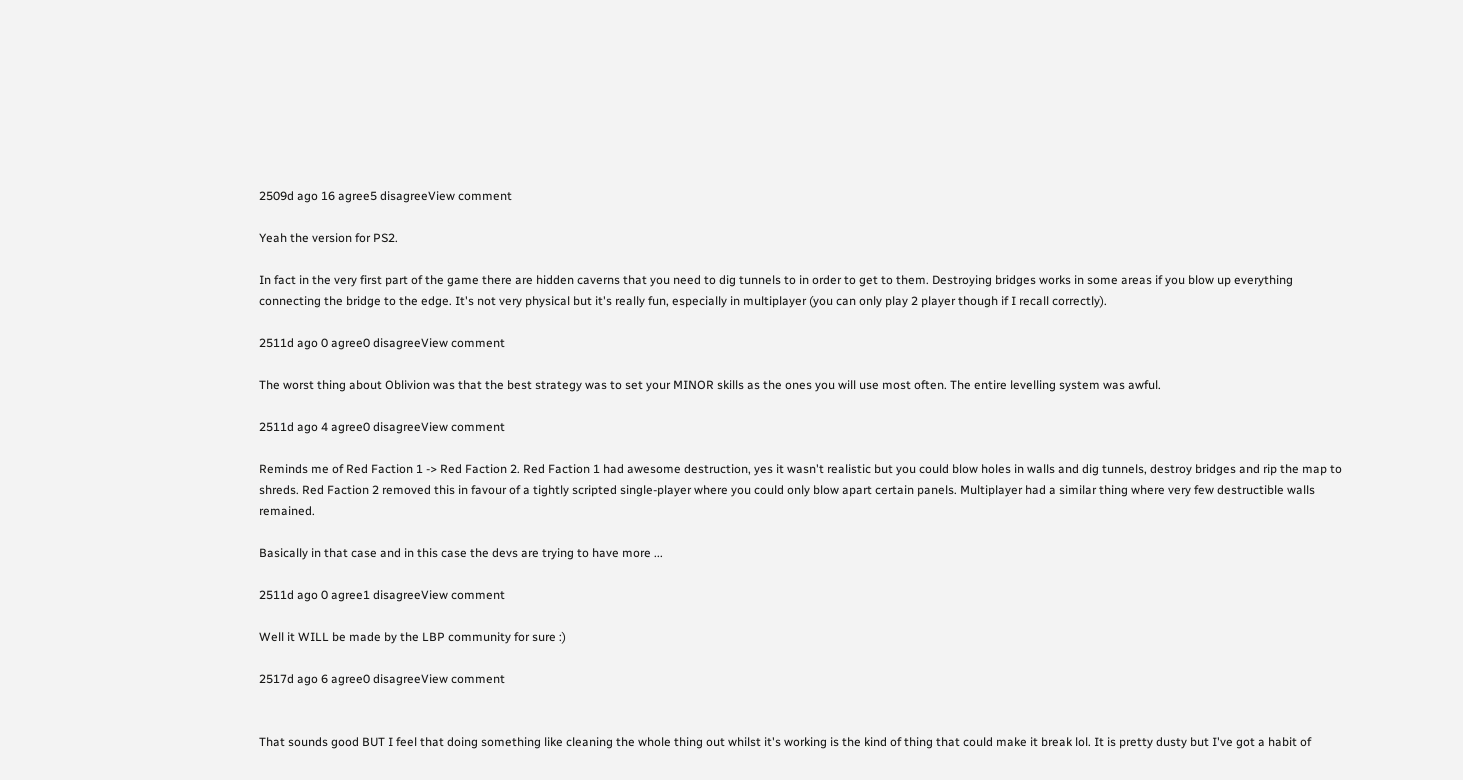2509d ago 16 agree5 disagreeView comment

Yeah the version for PS2.

In fact in the very first part of the game there are hidden caverns that you need to dig tunnels to in order to get to them. Destroying bridges works in some areas if you blow up everything connecting the bridge to the edge. It's not very physical but it's really fun, especially in multiplayer (you can only play 2 player though if I recall correctly).

2511d ago 0 agree0 disagreeView comment

The worst thing about Oblivion was that the best strategy was to set your MINOR skills as the ones you will use most often. The entire levelling system was awful.

2511d ago 4 agree0 disagreeView comment

Reminds me of Red Faction 1 -> Red Faction 2. Red Faction 1 had awesome destruction, yes it wasn't realistic but you could blow holes in walls and dig tunnels, destroy bridges and rip the map to shreds. Red Faction 2 removed this in favour of a tightly scripted single-player where you could only blow apart certain panels. Multiplayer had a similar thing where very few destructible walls remained.

Basically in that case and in this case the devs are trying to have more ...

2511d ago 0 agree1 disagreeView comment

Well it WILL be made by the LBP community for sure :)

2517d ago 6 agree0 disagreeView comment


That sounds good BUT I feel that doing something like cleaning the whole thing out whilst it's working is the kind of thing that could make it break lol. It is pretty dusty but I've got a habit of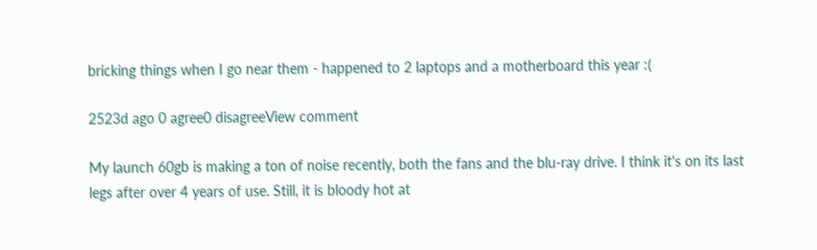bricking things when I go near them - happened to 2 laptops and a motherboard this year :(

2523d ago 0 agree0 disagreeView comment

My launch 60gb is making a ton of noise recently, both the fans and the blu-ray drive. I think it's on its last legs after over 4 years of use. Still, it is bloody hot at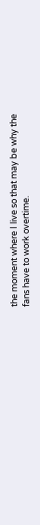the moment where I live so that may be why the fans have to work overtime.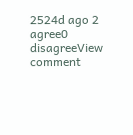2524d ago 2 agree0 disagreeView comment